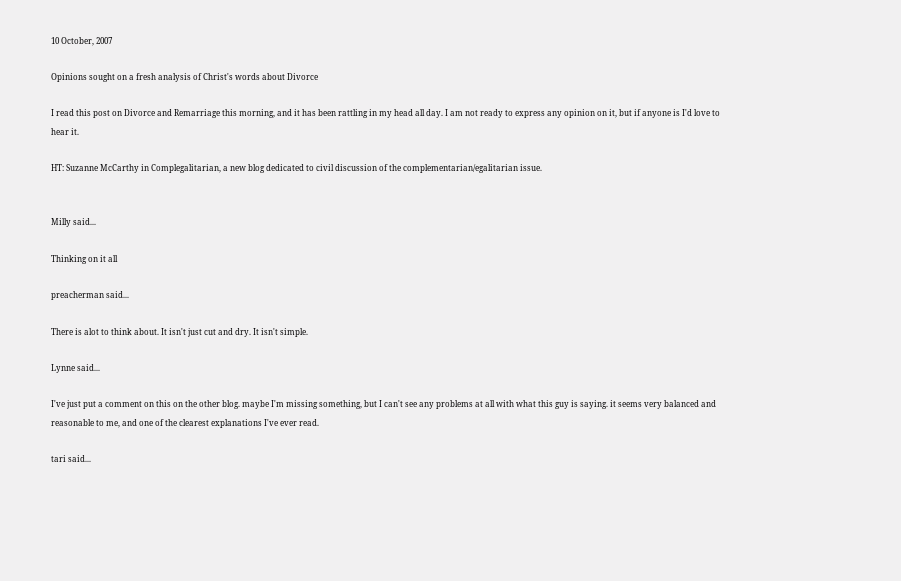10 October, 2007

Opinions sought on a fresh analysis of Christ's words about Divorce

I read this post on Divorce and Remarriage this morning, and it has been rattling in my head all day. I am not ready to express any opinion on it, but if anyone is I'd love to hear it.

HT: Suzanne McCarthy in Complegalitarian, a new blog dedicated to civil discussion of the complementarian/egalitarian issue.


Milly said...

Thinking on it all

preacherman said...

There is alot to think about. It isn't just cut and dry. It isn't simple.

Lynne said...

I've just put a comment on this on the other blog. maybe I'm missing something, but I can't see any problems at all with what this guy is saying. it seems very balanced and reasonable to me, and one of the clearest explanations I've ever read.

tari said...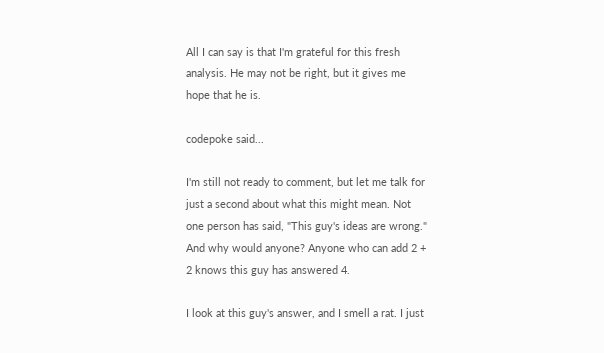All I can say is that I'm grateful for this fresh analysis. He may not be right, but it gives me hope that he is.

codepoke said...

I'm still not ready to comment, but let me talk for just a second about what this might mean. Not one person has said, "This guy's ideas are wrong." And why would anyone? Anyone who can add 2 + 2 knows this guy has answered 4.

I look at this guy's answer, and I smell a rat. I just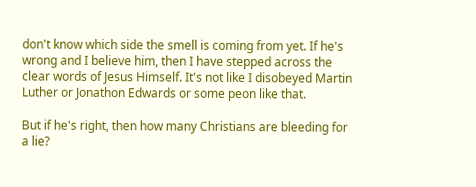don't know which side the smell is coming from yet. If he's wrong and I believe him, then I have stepped across the clear words of Jesus Himself. It's not like I disobeyed Martin Luther or Jonathon Edwards or some peon like that.

But if he's right, then how many Christians are bleeding for a lie?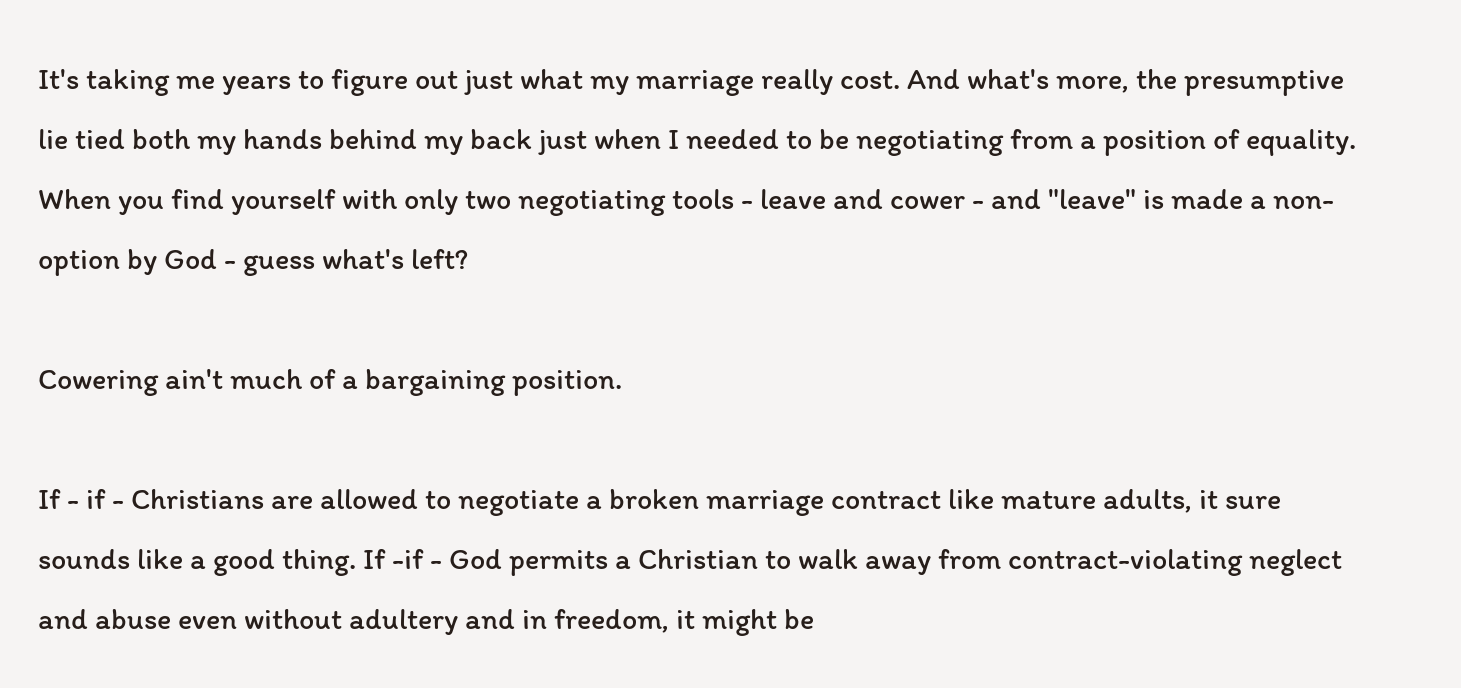It's taking me years to figure out just what my marriage really cost. And what's more, the presumptive lie tied both my hands behind my back just when I needed to be negotiating from a position of equality. When you find yourself with only two negotiating tools - leave and cower - and "leave" is made a non-option by God - guess what's left?

Cowering ain't much of a bargaining position.

If - if - Christians are allowed to negotiate a broken marriage contract like mature adults, it sure sounds like a good thing. If -if - God permits a Christian to walk away from contract-violating neglect and abuse even without adultery and in freedom, it might be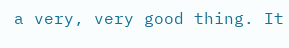a very, very good thing. It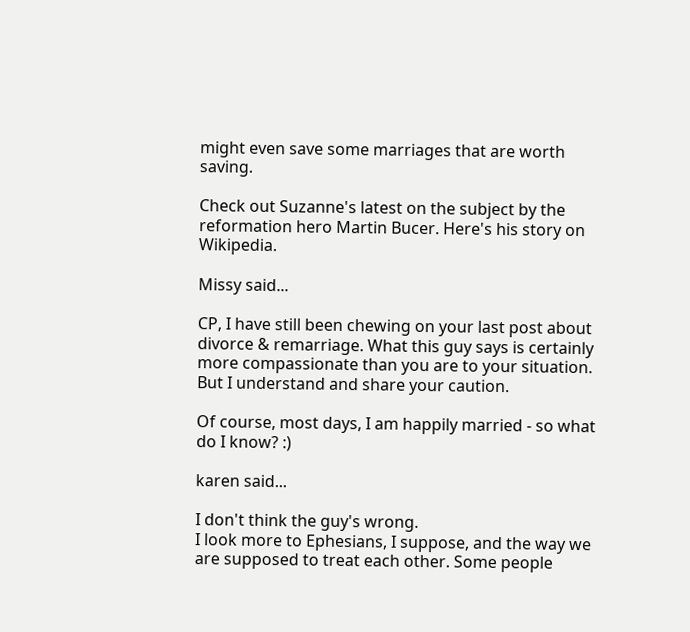might even save some marriages that are worth saving.

Check out Suzanne's latest on the subject by the reformation hero Martin Bucer. Here's his story on Wikipedia.

Missy said...

CP, I have still been chewing on your last post about divorce & remarriage. What this guy says is certainly more compassionate than you are to your situation. But I understand and share your caution.

Of course, most days, I am happily married - so what do I know? :)

karen said...

I don't think the guy's wrong.
I look more to Ephesians, I suppose, and the way we are supposed to treat each other. Some people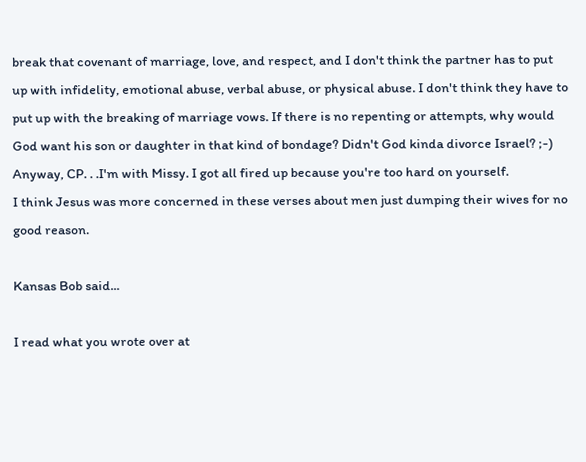break that covenant of marriage, love, and respect, and I don't think the partner has to put up with infidelity, emotional abuse, verbal abuse, or physical abuse. I don't think they have to put up with the breaking of marriage vows. If there is no repenting or attempts, why would God want his son or daughter in that kind of bondage? Didn't God kinda divorce Israel? ;-)
Anyway, CP. . .I'm with Missy. I got all fired up because you're too hard on yourself.
I think Jesus was more concerned in these verses about men just dumping their wives for no good reason.

Kansas Bob said...

I read what you wrote over at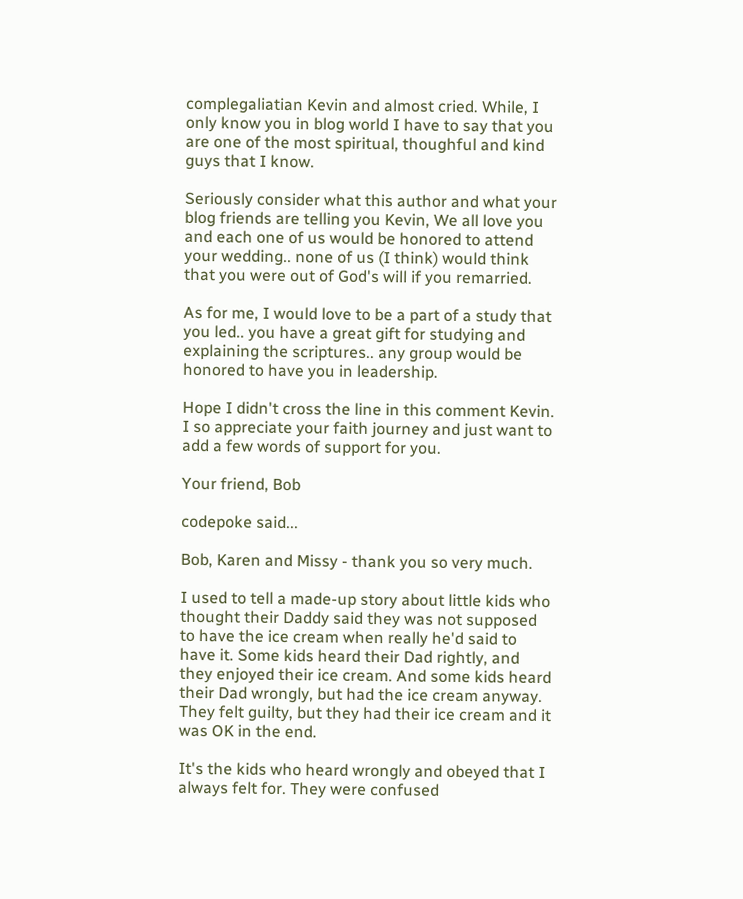complegaliatian Kevin and almost cried. While, I only know you in blog world I have to say that you are one of the most spiritual, thoughful and kind guys that I know.

Seriously consider what this author and what your blog friends are telling you Kevin, We all love you and each one of us would be honored to attend your wedding.. none of us (I think) would think that you were out of God's will if you remarried.

As for me, I would love to be a part of a study that you led.. you have a great gift for studying and explaining the scriptures.. any group would be honored to have you in leadership.

Hope I didn't cross the line in this comment Kevin. I so appreciate your faith journey and just want to add a few words of support for you.

Your friend, Bob

codepoke said...

Bob, Karen and Missy - thank you so very much.

I used to tell a made-up story about little kids who thought their Daddy said they was not supposed to have the ice cream when really he'd said to have it. Some kids heard their Dad rightly, and they enjoyed their ice cream. And some kids heard their Dad wrongly, but had the ice cream anyway. They felt guilty, but they had their ice cream and it was OK in the end.

It's the kids who heard wrongly and obeyed that I always felt for. They were confused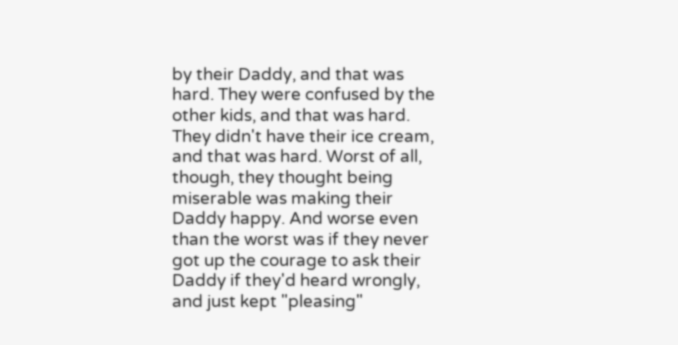by their Daddy, and that was hard. They were confused by the other kids, and that was hard. They didn't have their ice cream, and that was hard. Worst of all, though, they thought being miserable was making their Daddy happy. And worse even than the worst was if they never got up the courage to ask their Daddy if they'd heard wrongly, and just kept "pleasing"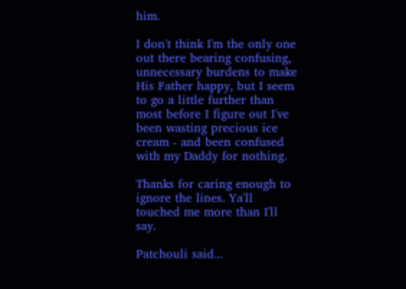him.

I don't think I'm the only one out there bearing confusing, unnecessary burdens to make His Father happy, but I seem to go a little further than most before I figure out I've been wasting precious ice cream - and been confused with my Daddy for nothing.

Thanks for caring enough to ignore the lines. Ya'll touched me more than I'll say.

Patchouli said...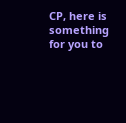CP, here is something for you to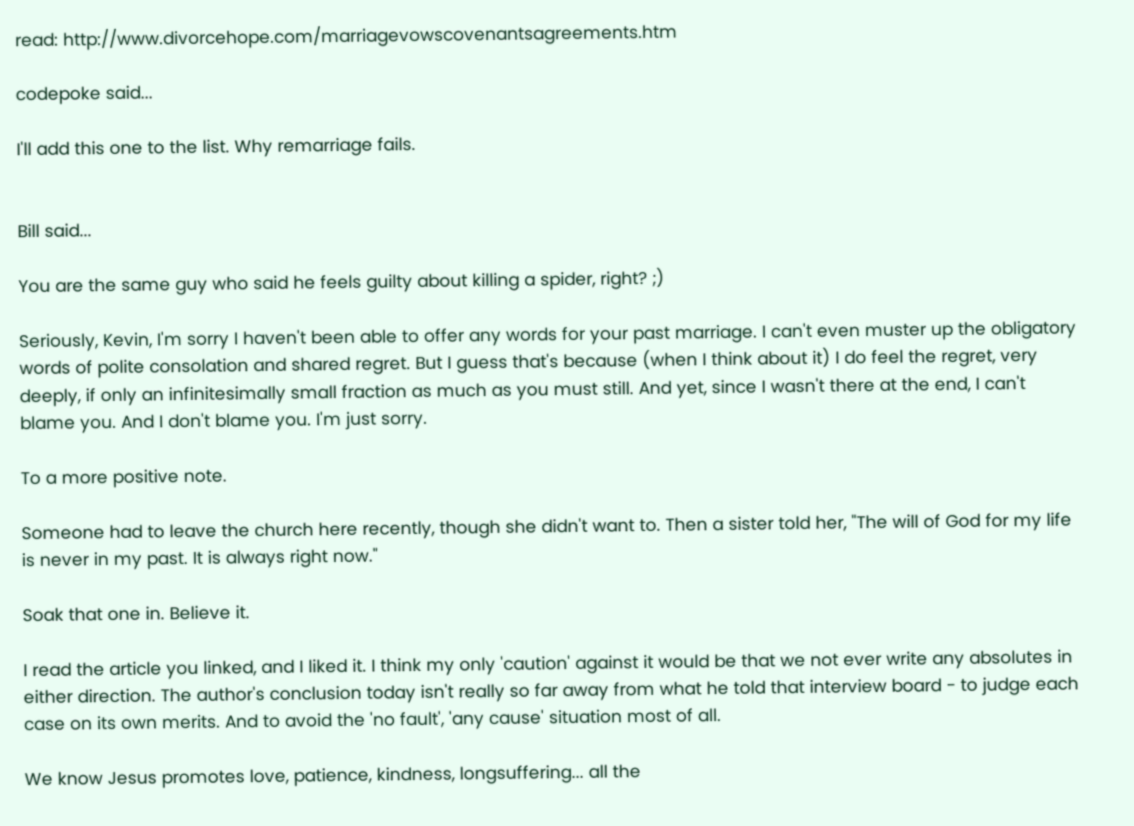read: http://www.divorcehope.com/marriagevowscovenantsagreements.htm

codepoke said...

I'll add this one to the list. Why remarriage fails.


Bill said...

You are the same guy who said he feels guilty about killing a spider, right? ;)

Seriously, Kevin, I'm sorry I haven't been able to offer any words for your past marriage. I can't even muster up the obligatory words of polite consolation and shared regret. But I guess that's because (when I think about it) I do feel the regret, very deeply, if only an infinitesimally small fraction as much as you must still. And yet, since I wasn't there at the end, I can't blame you. And I don't blame you. I'm just sorry.

To a more positive note.

Someone had to leave the church here recently, though she didn't want to. Then a sister told her, "The will of God for my life is never in my past. It is always right now."

Soak that one in. Believe it.

I read the article you linked, and I liked it. I think my only 'caution' against it would be that we not ever write any absolutes in either direction. The author's conclusion today isn't really so far away from what he told that interview board - to judge each case on its own merits. And to avoid the 'no fault', 'any cause' situation most of all.

We know Jesus promotes love, patience, kindness, longsuffering... all the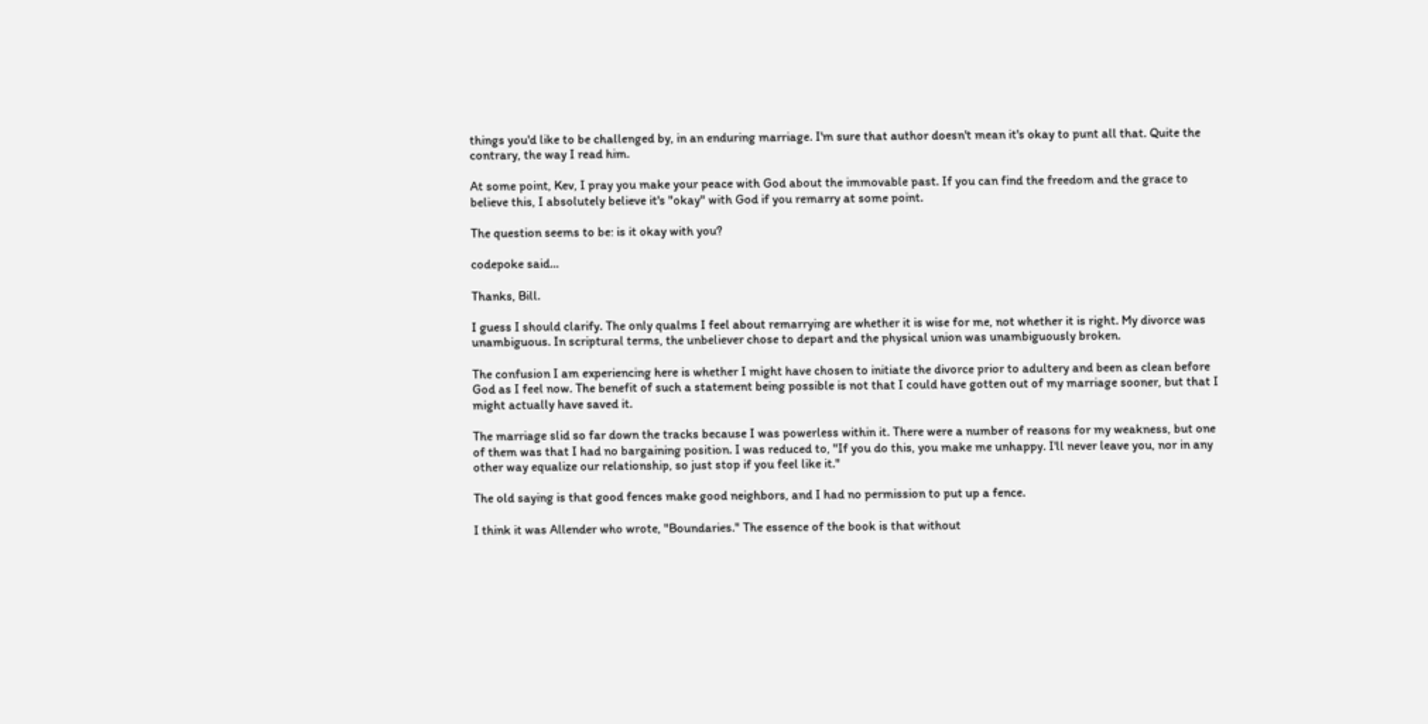things you'd like to be challenged by, in an enduring marriage. I'm sure that author doesn't mean it's okay to punt all that. Quite the contrary, the way I read him.

At some point, Kev, I pray you make your peace with God about the immovable past. If you can find the freedom and the grace to believe this, I absolutely believe it's "okay" with God if you remarry at some point.

The question seems to be: is it okay with you?

codepoke said...

Thanks, Bill.

I guess I should clarify. The only qualms I feel about remarrying are whether it is wise for me, not whether it is right. My divorce was unambiguous. In scriptural terms, the unbeliever chose to depart and the physical union was unambiguously broken.

The confusion I am experiencing here is whether I might have chosen to initiate the divorce prior to adultery and been as clean before God as I feel now. The benefit of such a statement being possible is not that I could have gotten out of my marriage sooner, but that I might actually have saved it.

The marriage slid so far down the tracks because I was powerless within it. There were a number of reasons for my weakness, but one of them was that I had no bargaining position. I was reduced to, "If you do this, you make me unhappy. I'll never leave you, nor in any other way equalize our relationship, so just stop if you feel like it."

The old saying is that good fences make good neighbors, and I had no permission to put up a fence.

I think it was Allender who wrote, "Boundaries." The essence of the book is that without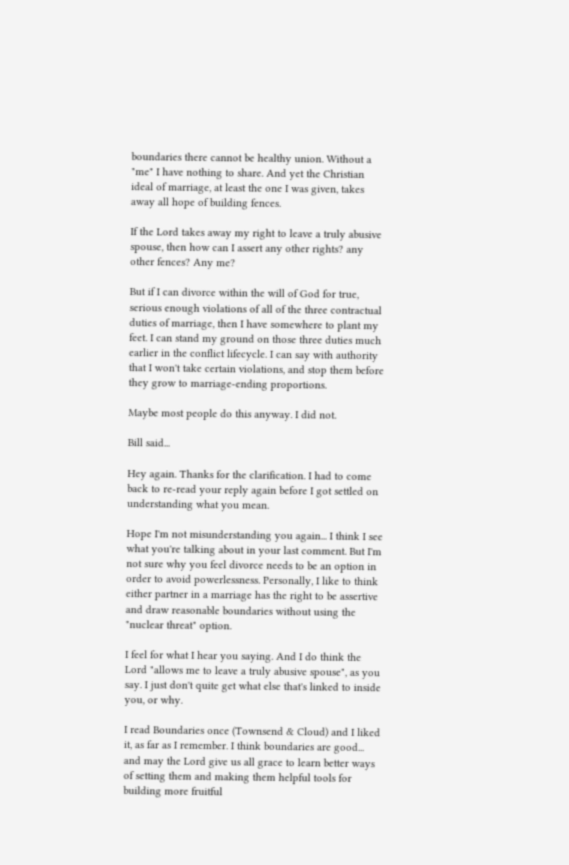boundaries there cannot be healthy union. Without a "me" I have nothing to share. And yet the Christian ideal of marriage, at least the one I was given, takes away all hope of building fences.

If the Lord takes away my right to leave a truly abusive spouse, then how can I assert any other rights? any other fences? Any me?

But if I can divorce within the will of God for true, serious enough violations of all of the three contractual duties of marriage, then I have somewhere to plant my feet. I can stand my ground on those three duties much earlier in the conflict lifecycle. I can say with authority that I won't take certain violations, and stop them before they grow to marriage-ending proportions.

Maybe most people do this anyway. I did not.

Bill said...

Hey again. Thanks for the clarification. I had to come back to re-read your reply again before I got settled on understanding what you mean.

Hope I'm not misunderstanding you again... I think I see what you're talking about in your last comment. But I'm not sure why you feel divorce needs to be an option in order to avoid powerlessness. Personally, I like to think either partner in a marriage has the right to be assertive and draw reasonable boundaries without using the "nuclear threat" option.

I feel for what I hear you saying. And I do think the Lord "allows me to leave a truly abusive spouse", as you say. I just don't quite get what else that's linked to inside you, or why.

I read Boundaries once (Townsend & Cloud) and I liked it, as far as I remember. I think boundaries are good... and may the Lord give us all grace to learn better ways of setting them and making them helpful tools for building more fruitful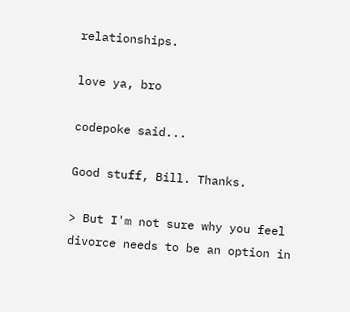relationships.

love ya, bro

codepoke said...

Good stuff, Bill. Thanks.

> But I'm not sure why you feel divorce needs to be an option in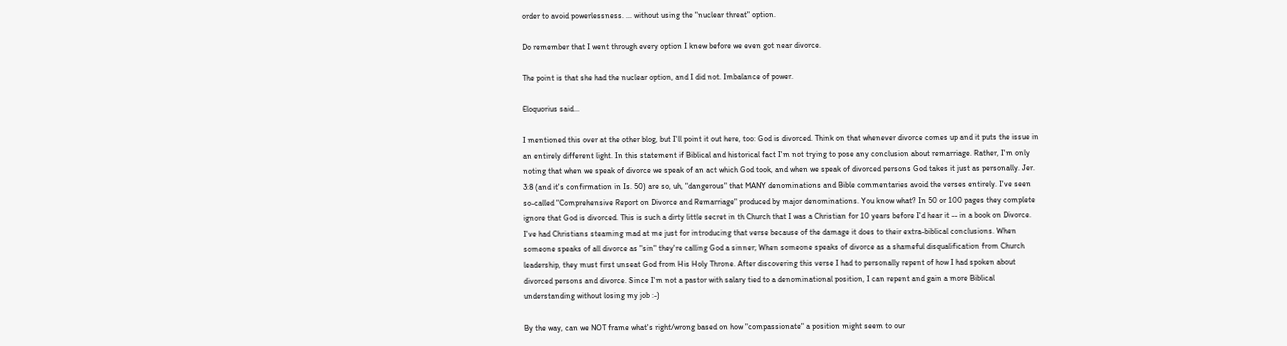order to avoid powerlessness. ... without using the "nuclear threat" option.

Do remember that I went through every option I knew before we even got near divorce.

The point is that she had the nuclear option, and I did not. Imbalance of power.

Eloquorius said...

I mentioned this over at the other blog, but I'll point it out here, too: God is divorced. Think on that whenever divorce comes up and it puts the issue in an entirely different light. In this statement if Biblical and historical fact I'm not trying to pose any conclusion about remarriage. Rather, I'm only noting that when we speak of divorce we speak of an act which God took, and when we speak of divorced persons God takes it just as personally. Jer. 3:8 (and it's confirmation in Is. 50) are so, uh, "dangerous" that MANY denominations and Bible commentaries avoid the verses entirely. I've seen so-called "Comprehensive Report on Divorce and Remarriage" produced by major denominations. You know what? In 50 or 100 pages they complete ignore that God is divorced. This is such a dirty little secret in th Church that I was a Christian for 10 years before I'd hear it -- in a book on Divorce. I've had Christians steaming mad at me just for introducing that verse because of the damage it does to their extra-biblical conclusions. When someone speaks of all divorce as "sin" they're calling God a sinner; When someone speaks of divorce as a shameful disqualification from Church leadership, they must first unseat God from His Holy Throne. After discovering this verse I had to personally repent of how I had spoken about divorced persons and divorce. Since I'm not a pastor with salary tied to a denominational position, I can repent and gain a more Biblical understanding without losing my job :-)

By the way, can we NOT frame what's right/wrong based on how "compassionate" a position might seem to our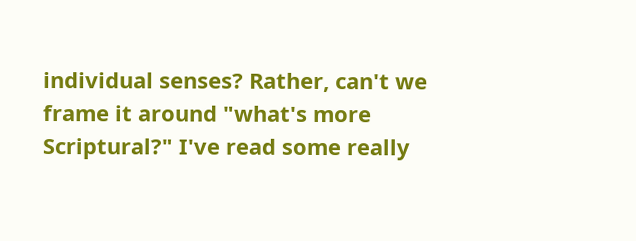individual senses? Rather, can't we frame it around "what's more Scriptural?" I've read some really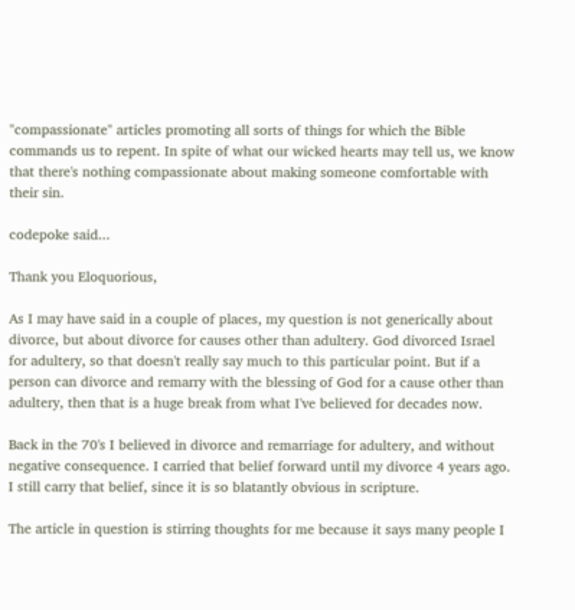"compassionate" articles promoting all sorts of things for which the Bible commands us to repent. In spite of what our wicked hearts may tell us, we know that there's nothing compassionate about making someone comfortable with their sin.

codepoke said...

Thank you Eloquorious,

As I may have said in a couple of places, my question is not generically about divorce, but about divorce for causes other than adultery. God divorced Israel for adultery, so that doesn't really say much to this particular point. But if a person can divorce and remarry with the blessing of God for a cause other than adultery, then that is a huge break from what I've believed for decades now.

Back in the 70's I believed in divorce and remarriage for adultery, and without negative consequence. I carried that belief forward until my divorce 4 years ago. I still carry that belief, since it is so blatantly obvious in scripture.

The article in question is stirring thoughts for me because it says many people I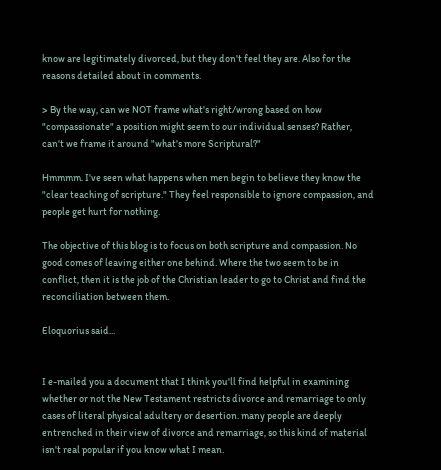know are legitimately divorced, but they don't feel they are. Also for the reasons detailed about in comments.

> By the way, can we NOT frame what's right/wrong based on how "compassionate" a position might seem to our individual senses? Rather, can't we frame it around "what's more Scriptural?"

Hmmmm. I've seen what happens when men begin to believe they know the "clear teaching of scripture." They feel responsible to ignore compassion, and people get hurt for nothing.

The objective of this blog is to focus on both scripture and compassion. No good comes of leaving either one behind. Where the two seem to be in conflict, then it is the job of the Christian leader to go to Christ and find the reconciliation between them.

Eloquorius said...


I e-mailed you a document that I think you'll find helpful in examining whether or not the New Testament restricts divorce and remarriage to only cases of literal physical adultery or desertion. many people are deeply entrenched in their view of divorce and remarriage, so this kind of material isn't real popular if you know what I mean.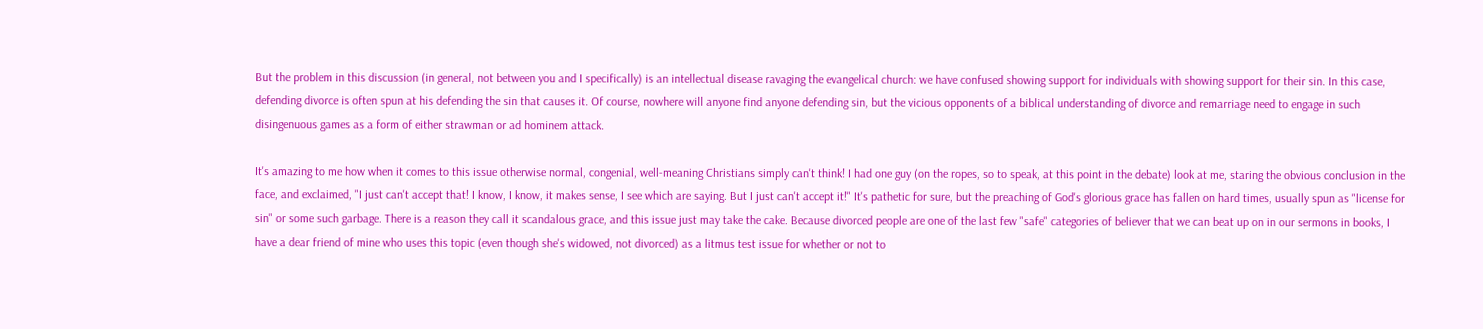But the problem in this discussion (in general, not between you and I specifically) is an intellectual disease ravaging the evangelical church: we have confused showing support for individuals with showing support for their sin. In this case, defending divorce is often spun at his defending the sin that causes it. Of course, nowhere will anyone find anyone defending sin, but the vicious opponents of a biblical understanding of divorce and remarriage need to engage in such disingenuous games as a form of either strawman or ad hominem attack.

It's amazing to me how when it comes to this issue otherwise normal, congenial, well-meaning Christians simply can't think! I had one guy (on the ropes, so to speak, at this point in the debate) look at me, staring the obvious conclusion in the face, and exclaimed, "I just can't accept that! I know, I know, it makes sense, I see which are saying. But I just can't accept it!" It's pathetic for sure, but the preaching of God's glorious grace has fallen on hard times, usually spun as "license for sin" or some such garbage. There is a reason they call it scandalous grace, and this issue just may take the cake. Because divorced people are one of the last few "safe" categories of believer that we can beat up on in our sermons in books, I have a dear friend of mine who uses this topic (even though she's widowed, not divorced) as a litmus test issue for whether or not to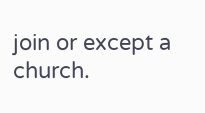join or except a church.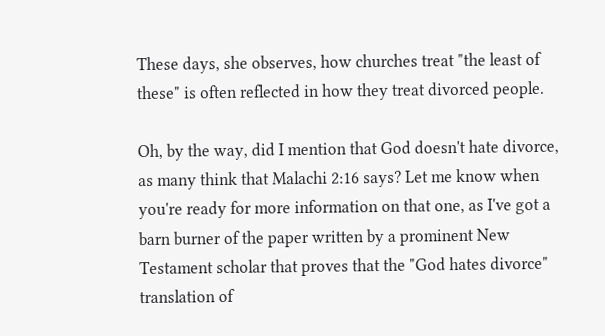These days, she observes, how churches treat "the least of these" is often reflected in how they treat divorced people.

Oh, by the way, did I mention that God doesn't hate divorce, as many think that Malachi 2:16 says? Let me know when you're ready for more information on that one, as I've got a barn burner of the paper written by a prominent New Testament scholar that proves that the "God hates divorce" translation of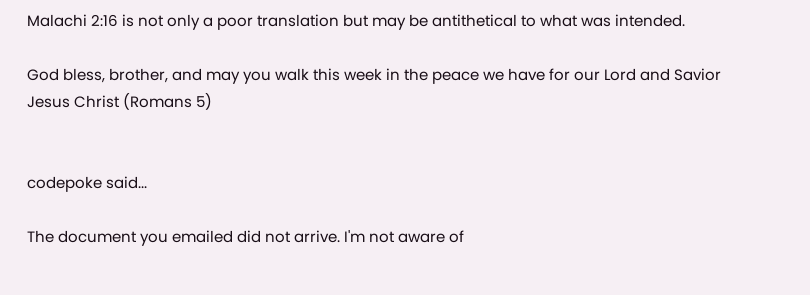Malachi 2:16 is not only a poor translation but may be antithetical to what was intended.

God bless, brother, and may you walk this week in the peace we have for our Lord and Savior Jesus Christ (Romans 5)


codepoke said...

The document you emailed did not arrive. I'm not aware of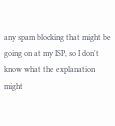any spam blocking that might be going on at my ISP, so I don't know what the explanation might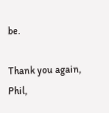be.

Thank you again, Phil,